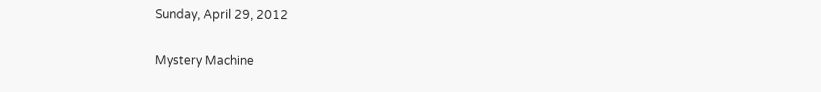Sunday, April 29, 2012

Mystery Machine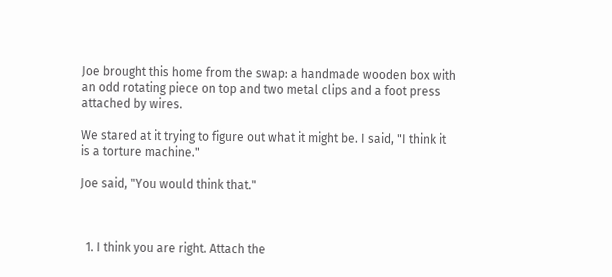Joe brought this home from the swap: a handmade wooden box with an odd rotating piece on top and two metal clips and a foot press attached by wires.

We stared at it trying to figure out what it might be. I said, "I think it is a torture machine."

Joe said, "You would think that."



  1. I think you are right. Attach the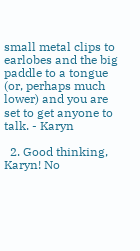small metal clips to earlobes and the big paddle to a tongue (or, perhaps much lower) and you are set to get anyone to talk. - Karyn

  2. Good thinking, Karyn! No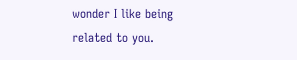wonder I like being related to you.